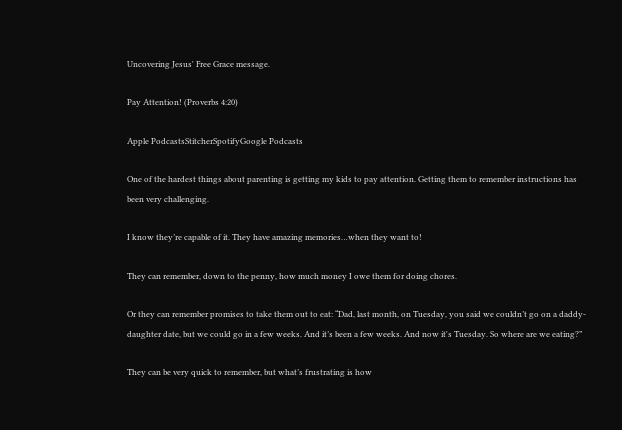Uncovering Jesus' Free Grace message.

Pay Attention! (Proverbs 4:20)

Apple PodcastsStitcherSpotifyGoogle Podcasts

One of the hardest things about parenting is getting my kids to pay attention. Getting them to remember instructions has been very challenging.

I know they’re capable of it. They have amazing memories…when they want to!

They can remember, down to the penny, how much money I owe them for doing chores.

Or they can remember promises to take them out to eat: “Dad, last month, on Tuesday, you said we couldn’t go on a daddy-daughter date, but we could go in a few weeks. And it’s been a few weeks. And now it's Tuesday. So where are we eating?”

They can be very quick to remember, but what’s frustrating is how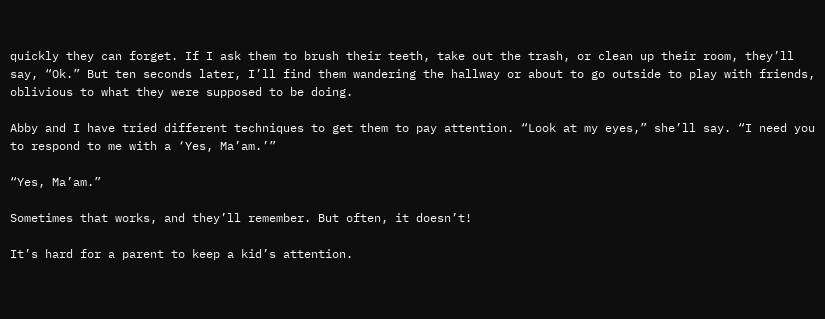quickly they can forget. If I ask them to brush their teeth, take out the trash, or clean up their room, they’ll say, “Ok.” But ten seconds later, I’ll find them wandering the hallway or about to go outside to play with friends, oblivious to what they were supposed to be doing.

Abby and I have tried different techniques to get them to pay attention. “Look at my eyes,” she’ll say. “I need you to respond to me with a ‘Yes, Ma’am.’”

“Yes, Ma’am.”

Sometimes that works, and they’ll remember. But often, it doesn’t!

It’s hard for a parent to keep a kid’s attention.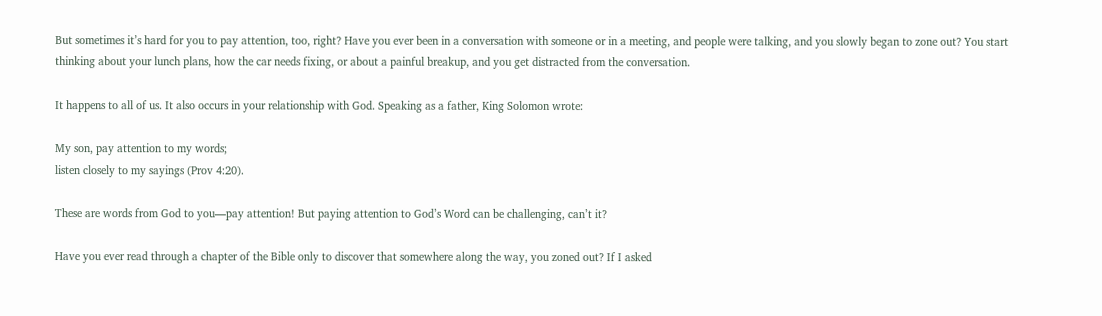But sometimes it’s hard for you to pay attention, too, right? Have you ever been in a conversation with someone or in a meeting, and people were talking, and you slowly began to zone out? You start thinking about your lunch plans, how the car needs fixing, or about a painful breakup, and you get distracted from the conversation.

It happens to all of us. It also occurs in your relationship with God. Speaking as a father, King Solomon wrote:

My son, pay attention to my words;
listen closely to my sayings (Prov 4:20).

These are words from God to you—pay attention! But paying attention to God’s Word can be challenging, can’t it?

Have you ever read through a chapter of the Bible only to discover that somewhere along the way, you zoned out? If I asked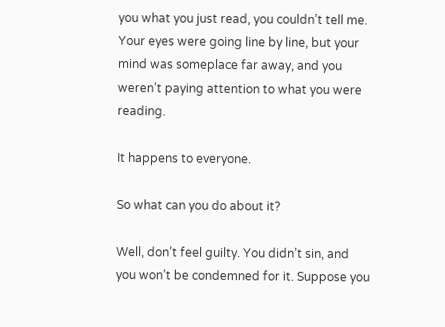you what you just read, you couldn’t tell me. Your eyes were going line by line, but your mind was someplace far away, and you weren’t paying attention to what you were reading.

It happens to everyone.

So what can you do about it?

Well, don’t feel guilty. You didn’t sin, and you won’t be condemned for it. Suppose you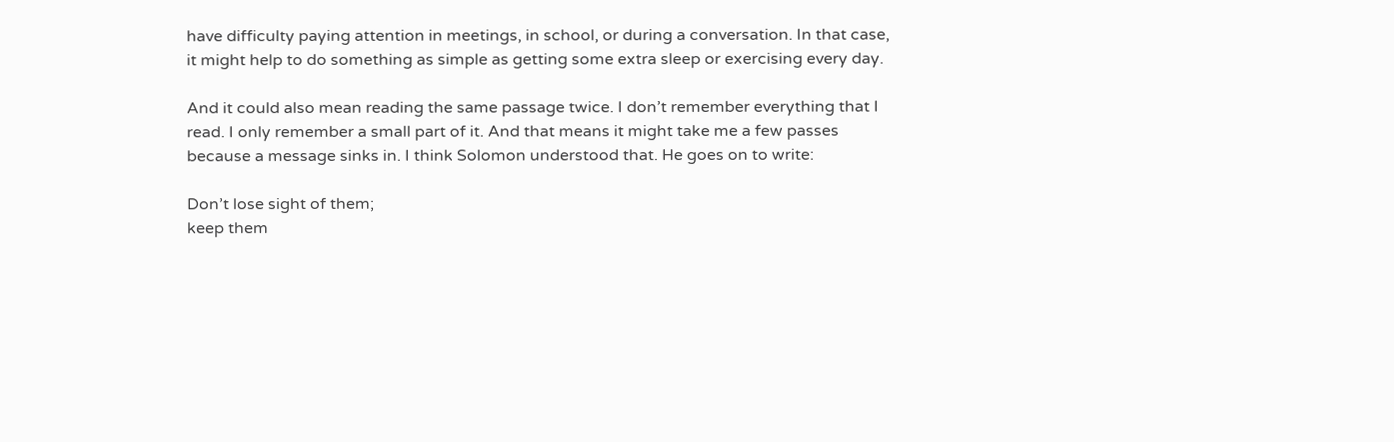have difficulty paying attention in meetings, in school, or during a conversation. In that case, it might help to do something as simple as getting some extra sleep or exercising every day.

And it could also mean reading the same passage twice. I don’t remember everything that I read. I only remember a small part of it. And that means it might take me a few passes because a message sinks in. I think Solomon understood that. He goes on to write:

Don’t lose sight of them;
keep them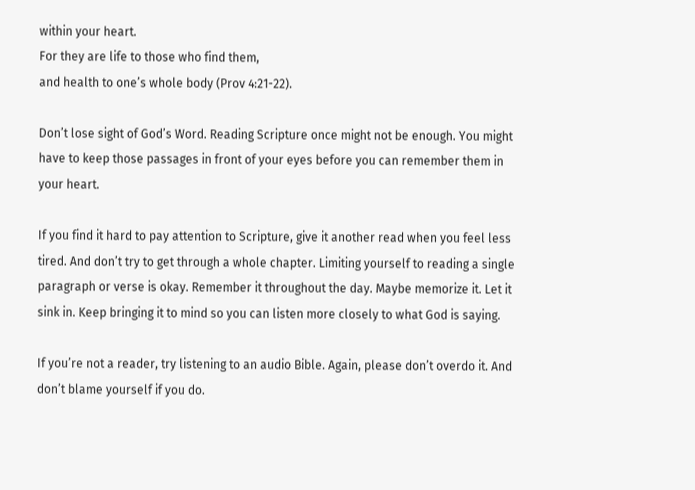within your heart.
For they are life to those who find them,
and health to one’s whole body (Prov 4:21-22).

Don’t lose sight of God’s Word. Reading Scripture once might not be enough. You might have to keep those passages in front of your eyes before you can remember them in your heart.

If you find it hard to pay attention to Scripture, give it another read when you feel less tired. And don’t try to get through a whole chapter. Limiting yourself to reading a single paragraph or verse is okay. Remember it throughout the day. Maybe memorize it. Let it sink in. Keep bringing it to mind so you can listen more closely to what God is saying.

If you’re not a reader, try listening to an audio Bible. Again, please don’t overdo it. And don’t blame yourself if you do.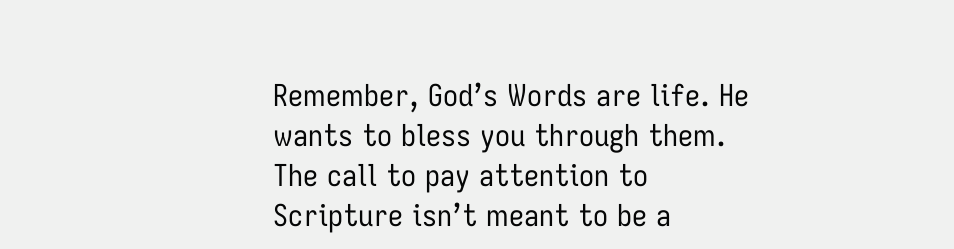Remember, God’s Words are life. He wants to bless you through them. The call to pay attention to Scripture isn’t meant to be a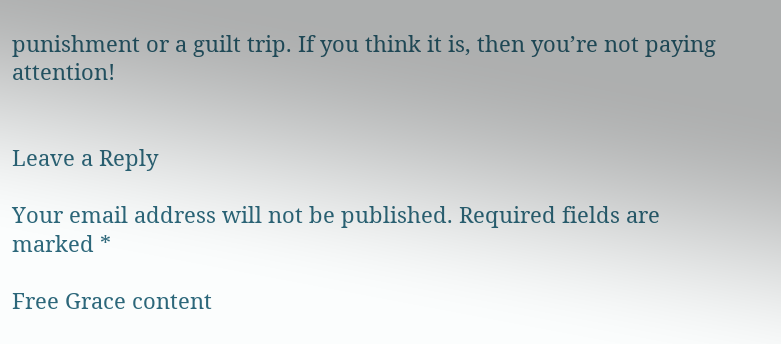punishment or a guilt trip. If you think it is, then you’re not paying attention!


Leave a Reply

Your email address will not be published. Required fields are marked *

Free Grace content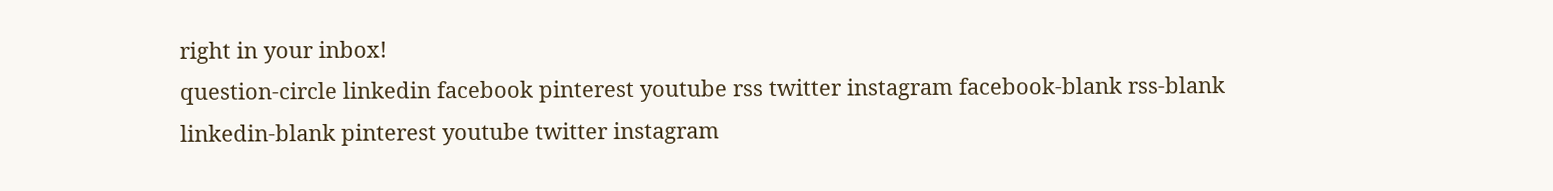right in your inbox!
question-circle linkedin facebook pinterest youtube rss twitter instagram facebook-blank rss-blank linkedin-blank pinterest youtube twitter instagram